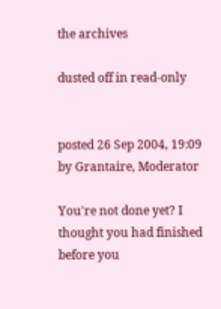the archives

dusted off in read-only


posted 26 Sep 2004, 19:09 by Grantaire, Moderator

You're not done yet? I thought you had finished before you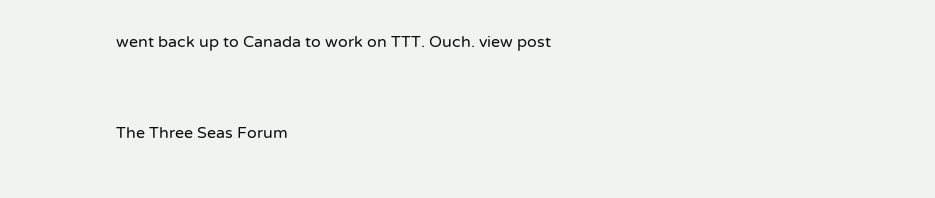went back up to Canada to work on TTT. Ouch. view post


The Three Seas Forum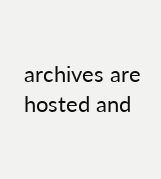archives are hosted and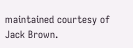maintained courtesy of Jack Brown.